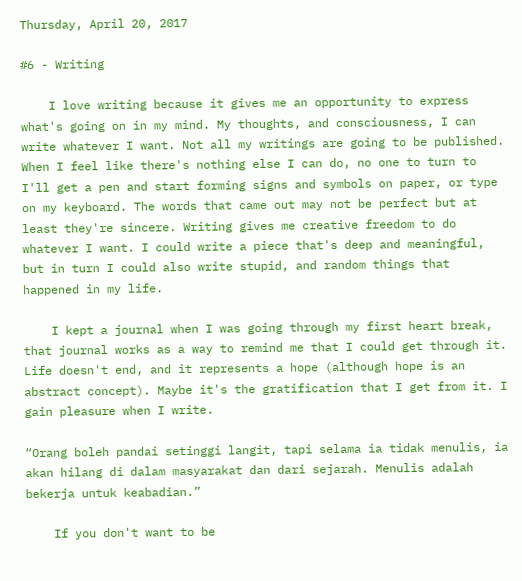Thursday, April 20, 2017

#6 - Writing

    I love writing because it gives me an opportunity to express what's going on in my mind. My thoughts, and consciousness, I can write whatever I want. Not all my writings are going to be published. When I feel like there's nothing else I can do, no one to turn to I'll get a pen and start forming signs and symbols on paper, or type on my keyboard. The words that came out may not be perfect but at least they're sincere. Writing gives me creative freedom to do whatever I want. I could write a piece that's deep and meaningful, but in turn I could also write stupid, and random things that happened in my life.

    I kept a journal when I was going through my first heart break, that journal works as a way to remind me that I could get through it. Life doesn't end, and it represents a hope (although hope is an abstract concept). Maybe it's the gratification that I get from it. I gain pleasure when I write.

“Orang boleh pandai setinggi langit, tapi selama ia tidak menulis, ia akan hilang di dalam masyarakat dan dari sejarah. Menulis adalah bekerja untuk keabadian.”

    If you don't want to be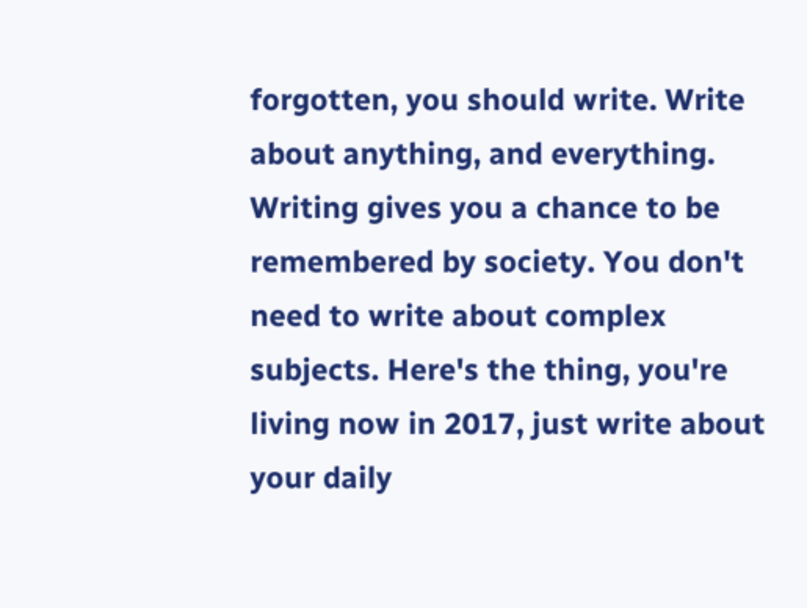forgotten, you should write. Write about anything, and everything. Writing gives you a chance to be remembered by society. You don't need to write about complex subjects. Here's the thing, you're living now in 2017, just write about your daily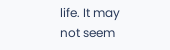life. It may not seem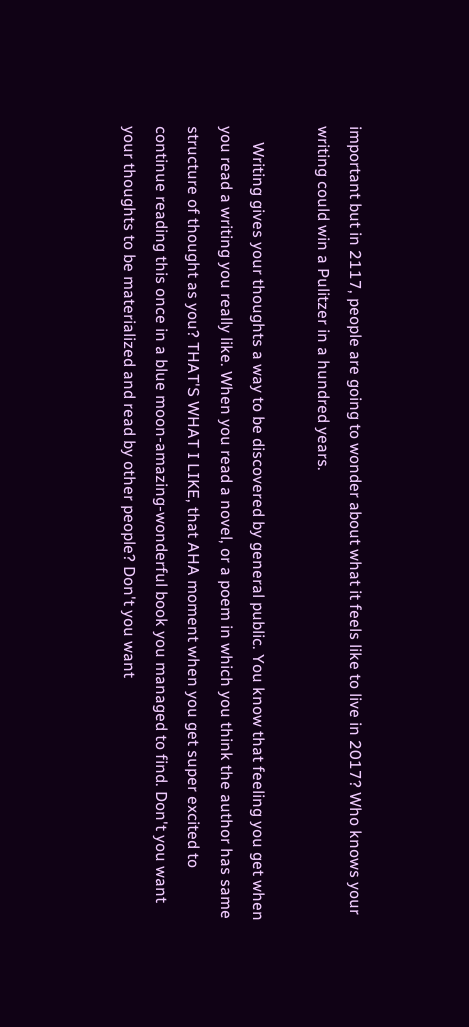important but in 2117, people are going to wonder about what it feels like to live in 2017? Who knows your writing could win a Pulitzer in a hundred years.

    Writing gives your thoughts a way to be discovered by general public. You know that feeling you get when you read a writing you really like. When you read a novel, or a poem in which you think the author has same structure of thought as you? THAT'S WHAT I LIKE, that AHA moment when you get super excited to continue reading this once in a blue moon-amazing-wonderful book you managed to find. Don't you want your thoughts to be materialized and read by other people? Don't you want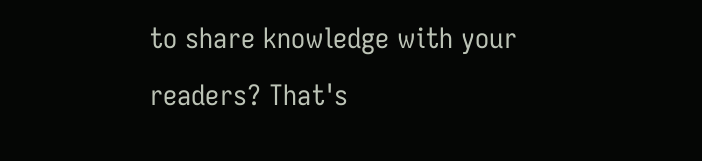to share knowledge with your readers? That's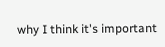why I think it's important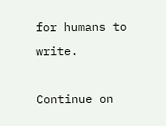for humans to write.

Continue on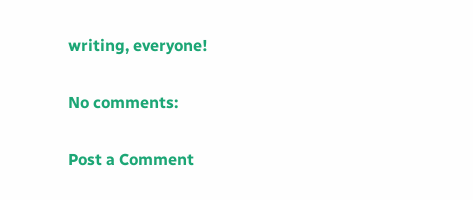writing, everyone!

No comments:

Post a Comment